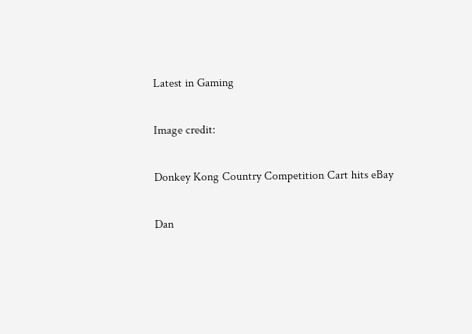Latest in Gaming

Image credit:

Donkey Kong Country Competition Cart hits eBay

Dan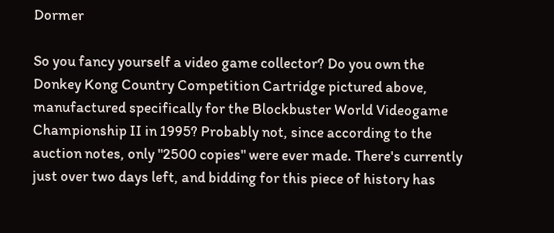Dormer

So you fancy yourself a video game collector? Do you own the Donkey Kong Country Competition Cartridge pictured above, manufactured specifically for the Blockbuster World Videogame Championship II in 1995? Probably not, since according to the auction notes, only "2500 copies" were ever made. There's currently just over two days left, and bidding for this piece of history has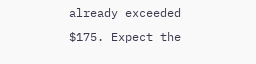already exceeded $175. Expect the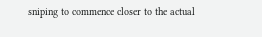sniping to commence closer to the actual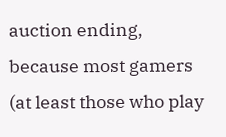auction ending, because most gamers (at least those who play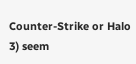Counter-Strike or Halo 3) seem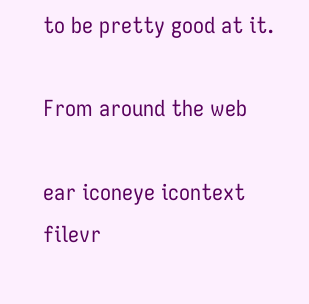to be pretty good at it.

From around the web

ear iconeye icontext filevr